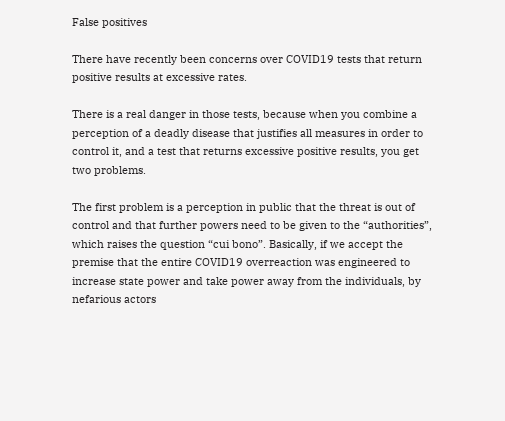False positives

There have recently been concerns over COVID19 tests that return positive results at excessive rates.

There is a real danger in those tests, because when you combine a perception of a deadly disease that justifies all measures in order to control it, and a test that returns excessive positive results, you get two problems.

The first problem is a perception in public that the threat is out of control and that further powers need to be given to the “authorities”, which raises the question “cui bono”. Basically, if we accept the premise that the entire COVID19 overreaction was engineered to increase state power and take power away from the individuals, by nefarious actors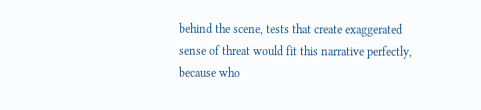behind the scene, tests that create exaggerated sense of threat would fit this narrative perfectly, because who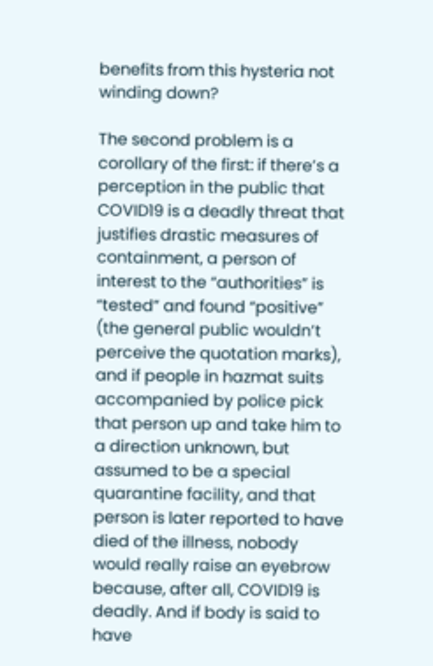benefits from this hysteria not winding down?

The second problem is a corollary of the first: if there’s a perception in the public that COVID19 is a deadly threat that justifies drastic measures of containment, a person of interest to the “authorities” is “tested” and found “positive” (the general public wouldn’t perceive the quotation marks), and if people in hazmat suits accompanied by police pick that person up and take him to a direction unknown, but assumed to be a special quarantine facility, and that person is later reported to have died of the illness, nobody would really raise an eyebrow because, after all, COVID19 is deadly. And if body is said to have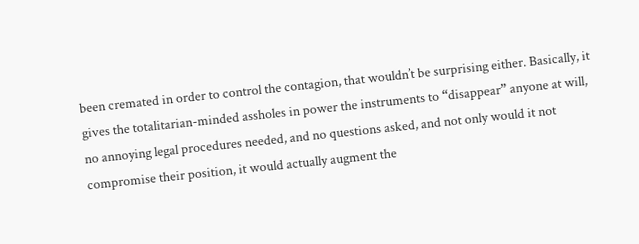been cremated in order to control the contagion, that wouldn’t be surprising either. Basically, it gives the totalitarian-minded assholes in power the instruments to “disappear” anyone at will, no annoying legal procedures needed, and no questions asked, and not only would it not compromise their position, it would actually augment the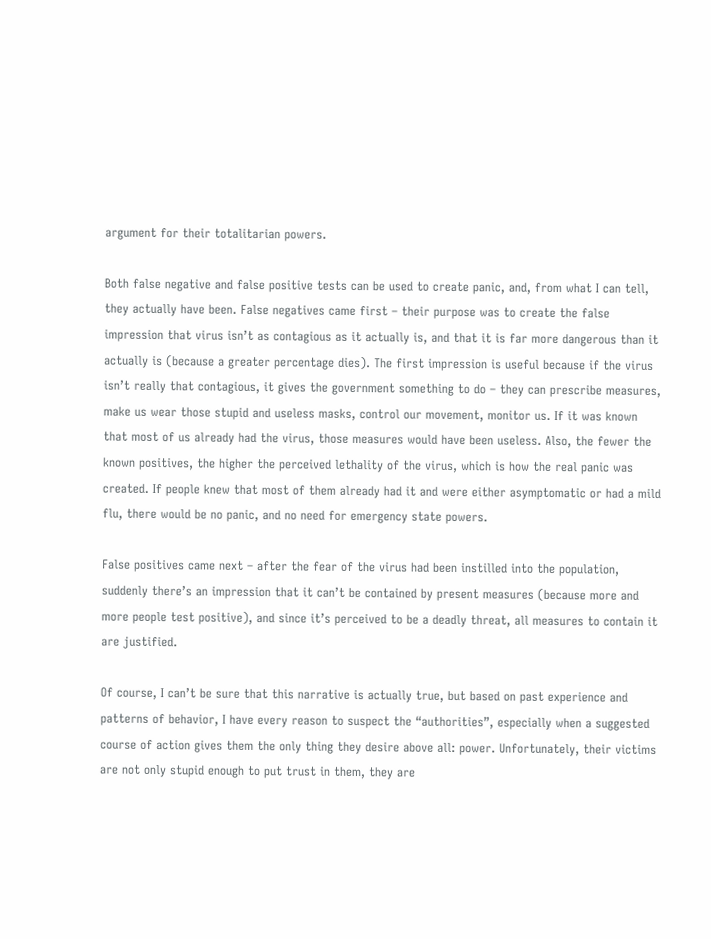argument for their totalitarian powers.

Both false negative and false positive tests can be used to create panic, and, from what I can tell, they actually have been. False negatives came first – their purpose was to create the false impression that virus isn’t as contagious as it actually is, and that it is far more dangerous than it actually is (because a greater percentage dies). The first impression is useful because if the virus isn’t really that contagious, it gives the government something to do – they can prescribe measures, make us wear those stupid and useless masks, control our movement, monitor us. If it was known that most of us already had the virus, those measures would have been useless. Also, the fewer the known positives, the higher the perceived lethality of the virus, which is how the real panic was created. If people knew that most of them already had it and were either asymptomatic or had a mild flu, there would be no panic, and no need for emergency state powers.

False positives came next – after the fear of the virus had been instilled into the population, suddenly there’s an impression that it can’t be contained by present measures (because more and more people test positive), and since it’s perceived to be a deadly threat, all measures to contain it are justified.

Of course, I can’t be sure that this narrative is actually true, but based on past experience and patterns of behavior, I have every reason to suspect the “authorities”, especially when a suggested course of action gives them the only thing they desire above all: power. Unfortunately, their victims are not only stupid enough to put trust in them, they are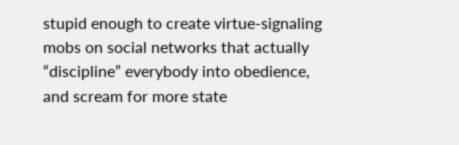stupid enough to create virtue-signaling mobs on social networks that actually “discipline” everybody into obedience, and scream for more state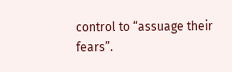control to “assuage their fears”.